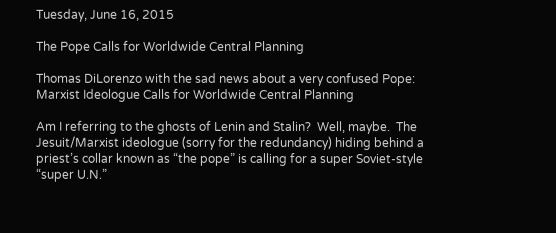Tuesday, June 16, 2015

The Pope Calls for Worldwide Central Planning

Thomas DiLorenzo with the sad news about a very confused Pope:
Marxist Ideologue Calls for Worldwide Central Planning

Am I referring to the ghosts of Lenin and Stalin?  Well, maybe.  The Jesuit/Marxist ideologue (sorry for the redundancy) hiding behind a priest’s collar known as “the pope” is calling for a super Soviet-style “super U.N.”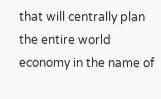that will centrally plan the entire world economy in the name of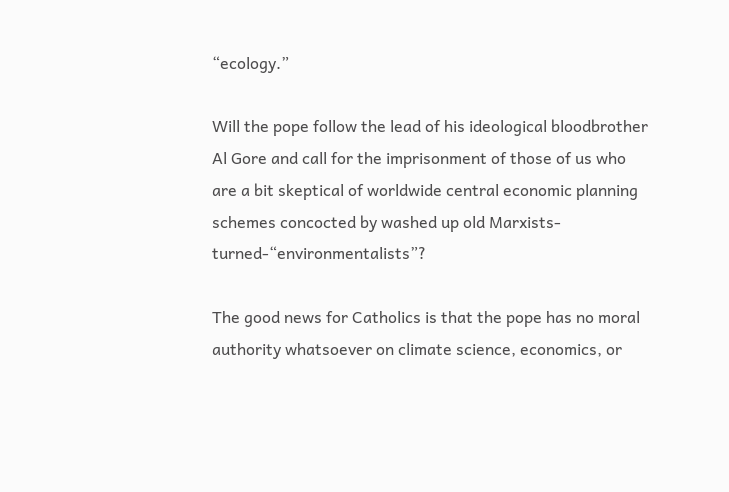“ecology.”

Will the pope follow the lead of his ideological bloodbrother Al Gore and call for the imprisonment of those of us who are a bit skeptical of worldwide central economic planning schemes concocted by washed up old Marxists-turned-“environmentalists”?

The good news for Catholics is that the pope has no moral authority whatsoever on climate science, economics, or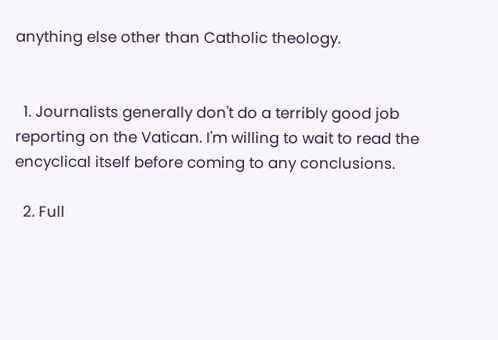anything else other than Catholic theology.


  1. Journalists generally don't do a terribly good job reporting on the Vatican. I'm willing to wait to read the encyclical itself before coming to any conclusions.

  2. Full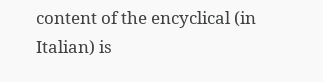content of the encyclical (in Italian) is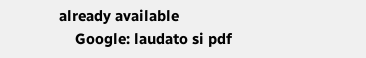already available
    Google: laudato si pdf